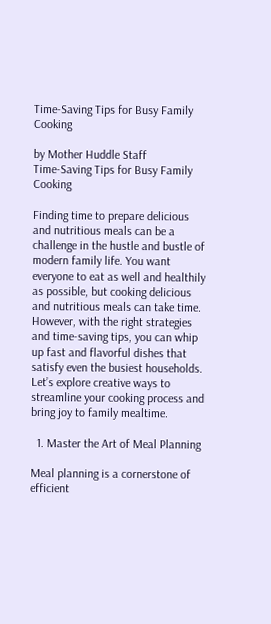Time-Saving Tips for Busy Family Cooking

by Mother Huddle Staff
Time-Saving Tips for Busy Family Cooking

Finding time to prepare delicious and nutritious meals can be a challenge in the hustle and bustle of modern family life. You want everyone to eat as well and healthily as possible, but cooking delicious and nutritious meals can take time. However, with the right strategies and time-saving tips, you can whip up fast and flavorful dishes that satisfy even the busiest households. Let’s explore creative ways to streamline your cooking process and bring joy to family mealtime.

  1. Master the Art of Meal Planning

Meal planning is a cornerstone of efficient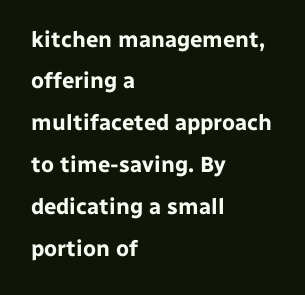kitchen management, offering a multifaceted approach to time-saving. By dedicating a small portion of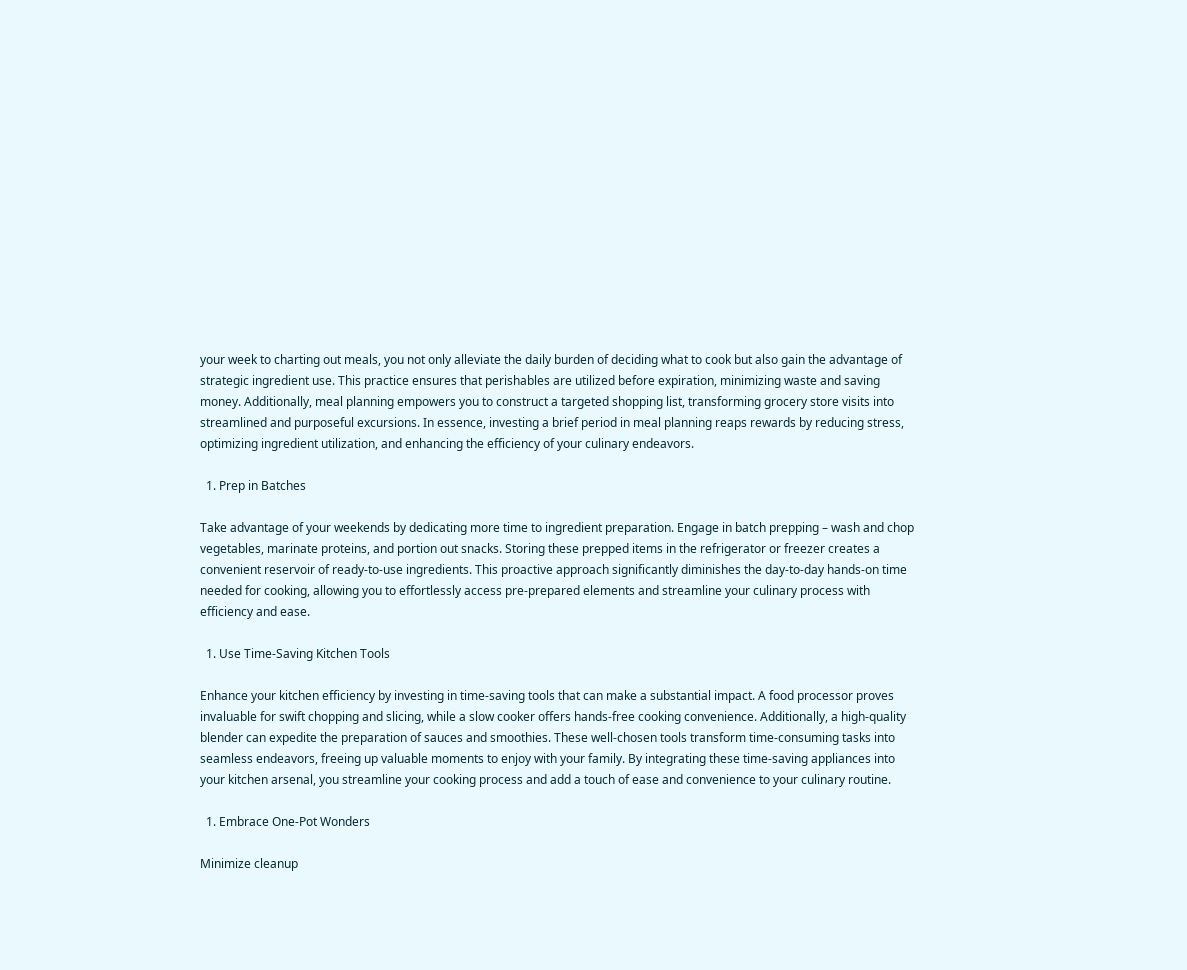your week to charting out meals, you not only alleviate the daily burden of deciding what to cook but also gain the advantage of strategic ingredient use. This practice ensures that perishables are utilized before expiration, minimizing waste and saving money. Additionally, meal planning empowers you to construct a targeted shopping list, transforming grocery store visits into streamlined and purposeful excursions. In essence, investing a brief period in meal planning reaps rewards by reducing stress, optimizing ingredient utilization, and enhancing the efficiency of your culinary endeavors.

  1. Prep in Batches

Take advantage of your weekends by dedicating more time to ingredient preparation. Engage in batch prepping – wash and chop vegetables, marinate proteins, and portion out snacks. Storing these prepped items in the refrigerator or freezer creates a convenient reservoir of ready-to-use ingredients. This proactive approach significantly diminishes the day-to-day hands-on time needed for cooking, allowing you to effortlessly access pre-prepared elements and streamline your culinary process with efficiency and ease.

  1. Use Time-Saving Kitchen Tools

Enhance your kitchen efficiency by investing in time-saving tools that can make a substantial impact. A food processor proves invaluable for swift chopping and slicing, while a slow cooker offers hands-free cooking convenience. Additionally, a high-quality blender can expedite the preparation of sauces and smoothies. These well-chosen tools transform time-consuming tasks into seamless endeavors, freeing up valuable moments to enjoy with your family. By integrating these time-saving appliances into your kitchen arsenal, you streamline your cooking process and add a touch of ease and convenience to your culinary routine.

  1. Embrace One-Pot Wonders

Minimize cleanup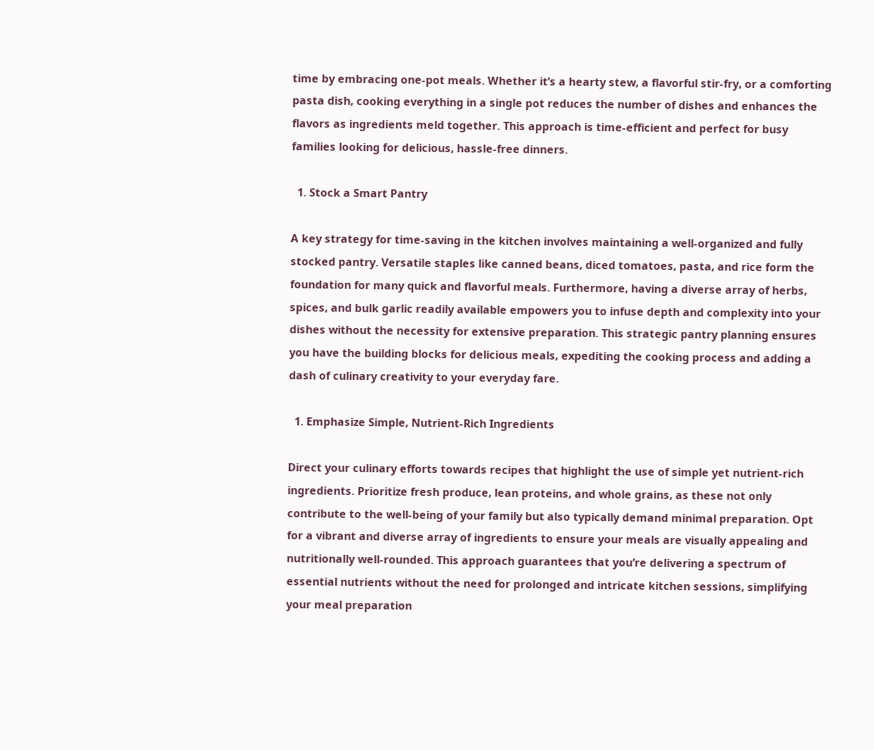time by embracing one-pot meals. Whether it’s a hearty stew, a flavorful stir-fry, or a comforting pasta dish, cooking everything in a single pot reduces the number of dishes and enhances the flavors as ingredients meld together. This approach is time-efficient and perfect for busy families looking for delicious, hassle-free dinners.

  1. Stock a Smart Pantry

A key strategy for time-saving in the kitchen involves maintaining a well-organized and fully stocked pantry. Versatile staples like canned beans, diced tomatoes, pasta, and rice form the foundation for many quick and flavorful meals. Furthermore, having a diverse array of herbs, spices, and bulk garlic readily available empowers you to infuse depth and complexity into your dishes without the necessity for extensive preparation. This strategic pantry planning ensures you have the building blocks for delicious meals, expediting the cooking process and adding a dash of culinary creativity to your everyday fare.

  1. Emphasize Simple, Nutrient-Rich Ingredients

Direct your culinary efforts towards recipes that highlight the use of simple yet nutrient-rich ingredients. Prioritize fresh produce, lean proteins, and whole grains, as these not only contribute to the well-being of your family but also typically demand minimal preparation. Opt for a vibrant and diverse array of ingredients to ensure your meals are visually appealing and nutritionally well-rounded. This approach guarantees that you’re delivering a spectrum of essential nutrients without the need for prolonged and intricate kitchen sessions, simplifying your meal preparation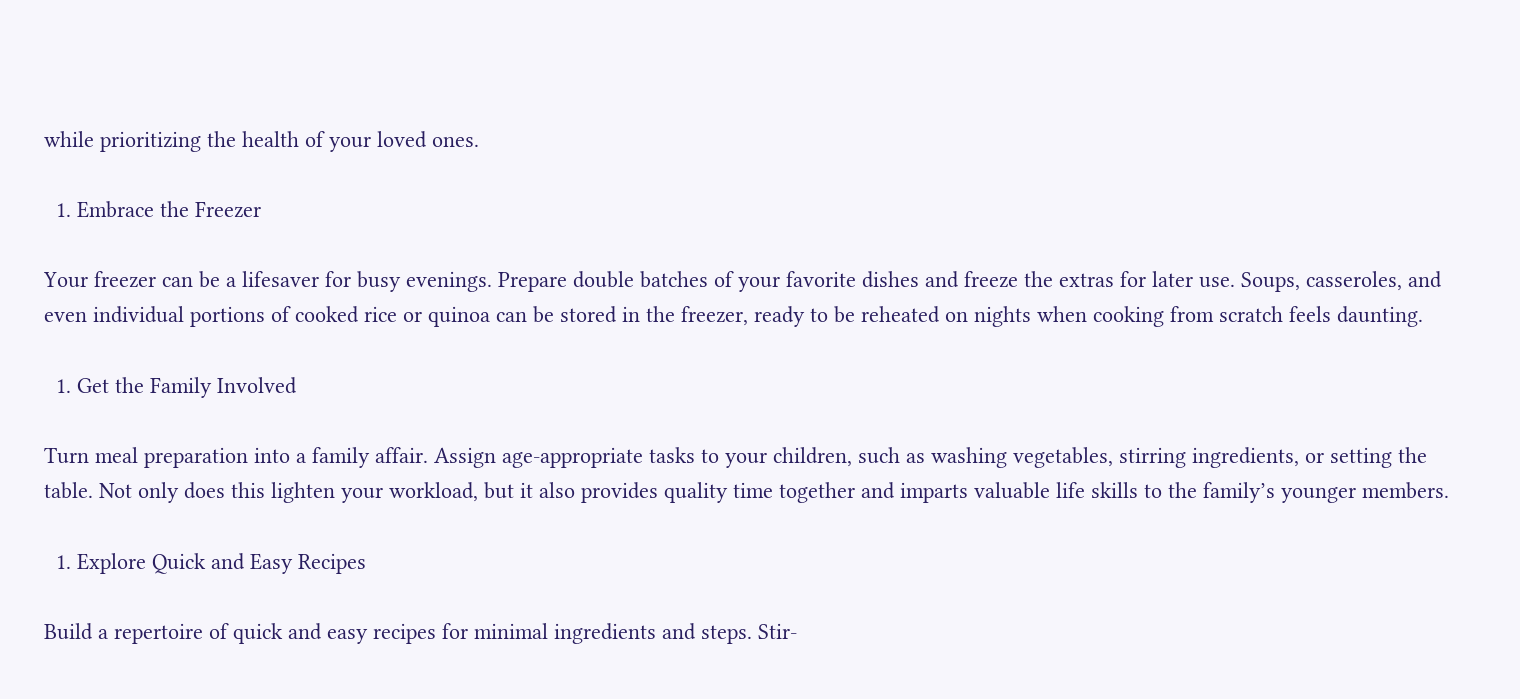while prioritizing the health of your loved ones.

  1. Embrace the Freezer

Your freezer can be a lifesaver for busy evenings. Prepare double batches of your favorite dishes and freeze the extras for later use. Soups, casseroles, and even individual portions of cooked rice or quinoa can be stored in the freezer, ready to be reheated on nights when cooking from scratch feels daunting.

  1. Get the Family Involved

Turn meal preparation into a family affair. Assign age-appropriate tasks to your children, such as washing vegetables, stirring ingredients, or setting the table. Not only does this lighten your workload, but it also provides quality time together and imparts valuable life skills to the family’s younger members.

  1. Explore Quick and Easy Recipes

Build a repertoire of quick and easy recipes for minimal ingredients and steps. Stir-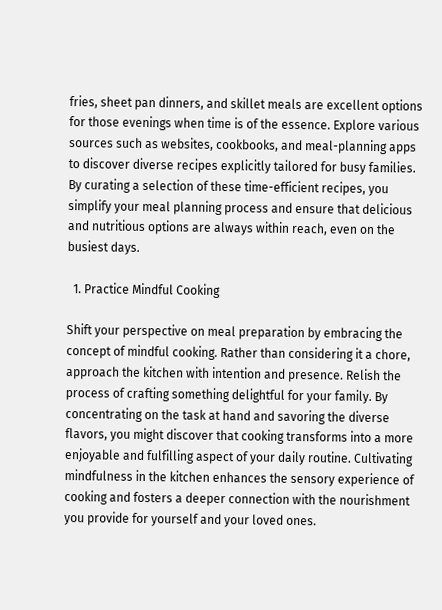fries, sheet pan dinners, and skillet meals are excellent options for those evenings when time is of the essence. Explore various sources such as websites, cookbooks, and meal-planning apps to discover diverse recipes explicitly tailored for busy families. By curating a selection of these time-efficient recipes, you simplify your meal planning process and ensure that delicious and nutritious options are always within reach, even on the busiest days.

  1. Practice Mindful Cooking

Shift your perspective on meal preparation by embracing the concept of mindful cooking. Rather than considering it a chore, approach the kitchen with intention and presence. Relish the process of crafting something delightful for your family. By concentrating on the task at hand and savoring the diverse flavors, you might discover that cooking transforms into a more enjoyable and fulfilling aspect of your daily routine. Cultivating mindfulness in the kitchen enhances the sensory experience of cooking and fosters a deeper connection with the nourishment you provide for yourself and your loved ones.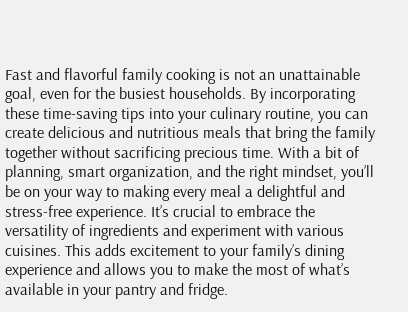Fast and flavorful family cooking is not an unattainable goal, even for the busiest households. By incorporating these time-saving tips into your culinary routine, you can create delicious and nutritious meals that bring the family together without sacrificing precious time. With a bit of planning, smart organization, and the right mindset, you’ll be on your way to making every meal a delightful and stress-free experience. It’s crucial to embrace the versatility of ingredients and experiment with various cuisines. This adds excitement to your family’s dining experience and allows you to make the most of what’s available in your pantry and fridge.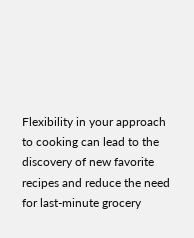Flexibility in your approach to cooking can lead to the discovery of new favorite recipes and reduce the need for last-minute grocery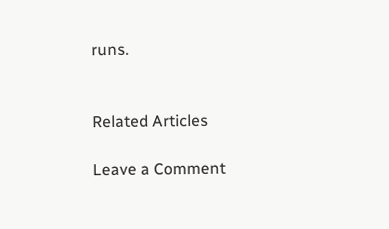runs.


Related Articles

Leave a Comment